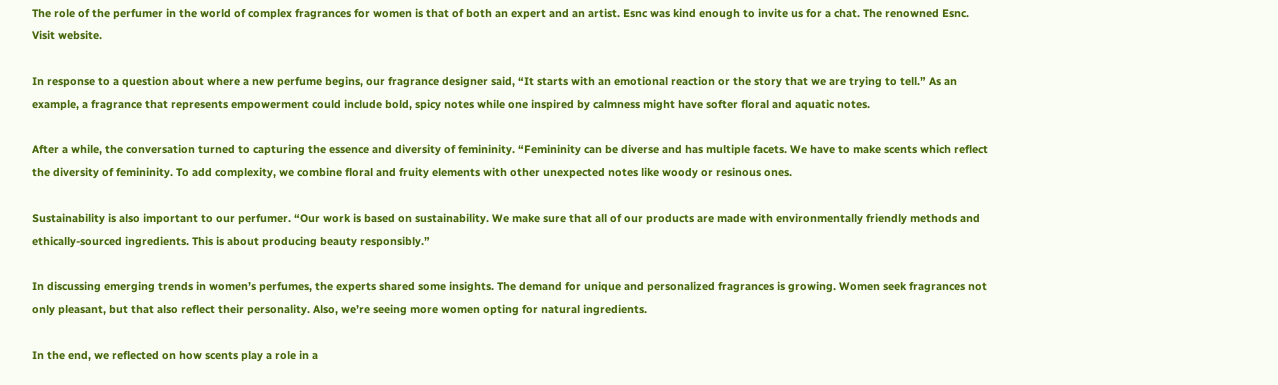The role of the perfumer in the world of complex fragrances for women is that of both an expert and an artist. Esnc was kind enough to invite us for a chat. The renowned Esnc. Visit website.

In response to a question about where a new perfume begins, our fragrance designer said, “It starts with an emotional reaction or the story that we are trying to tell.” As an example, a fragrance that represents empowerment could include bold, spicy notes while one inspired by calmness might have softer floral and aquatic notes.

After a while, the conversation turned to capturing the essence and diversity of femininity. “Femininity can be diverse and has multiple facets. We have to make scents which reflect the diversity of femininity. To add complexity, we combine floral and fruity elements with other unexpected notes like woody or resinous ones.

Sustainability is also important to our perfumer. “Our work is based on sustainability. We make sure that all of our products are made with environmentally friendly methods and ethically-sourced ingredients. This is about producing beauty responsibly.”

In discussing emerging trends in women’s perfumes, the experts shared some insights. The demand for unique and personalized fragrances is growing. Women seek fragrances not only pleasant, but that also reflect their personality. Also, we’re seeing more women opting for natural ingredients.

In the end, we reflected on how scents play a role in a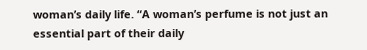woman’s daily life. “A woman’s perfume is not just an essential part of their daily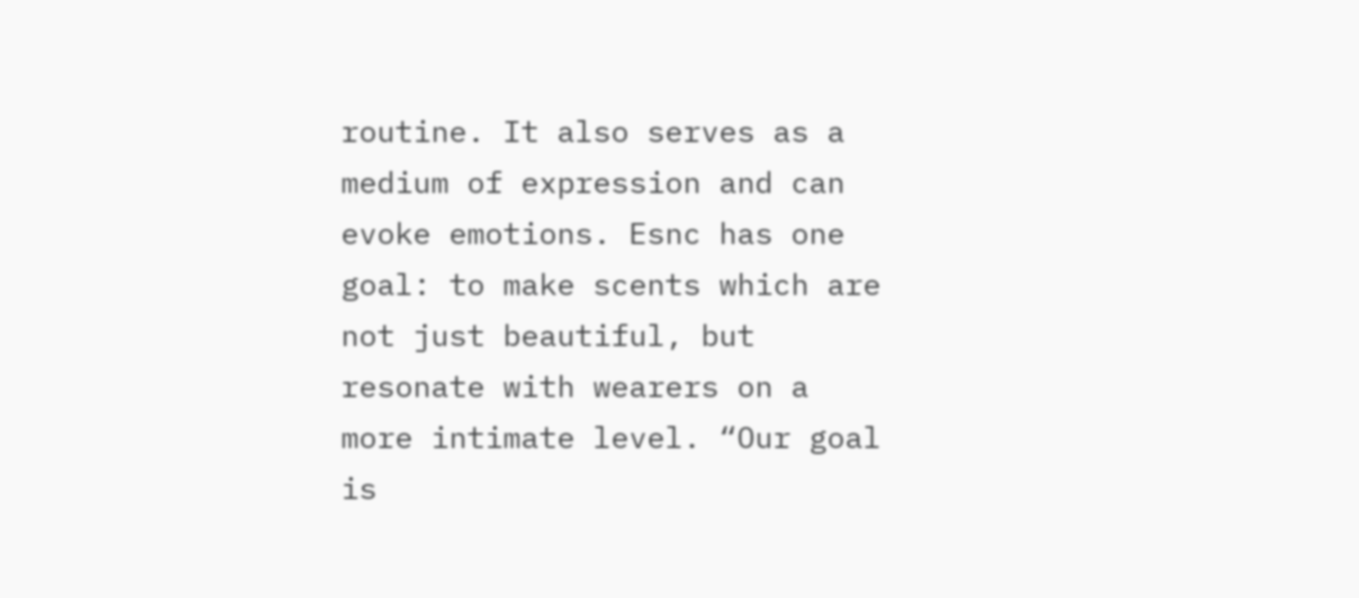routine. It also serves as a medium of expression and can evoke emotions. Esnc has one goal: to make scents which are not just beautiful, but resonate with wearers on a more intimate level. “Our goal is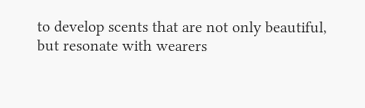to develop scents that are not only beautiful, but resonate with wearers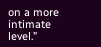on a more intimate level.”